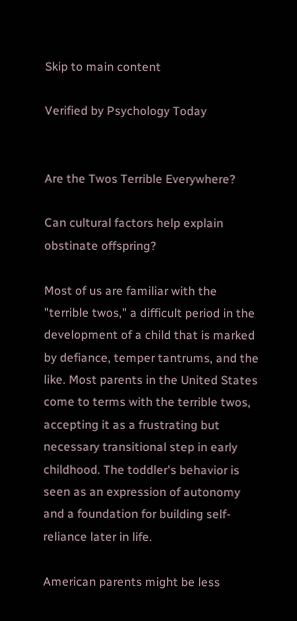Skip to main content

Verified by Psychology Today


Are the Twos Terrible Everywhere?

Can cultural factors help explain obstinate offspring?

Most of us are familiar with the "terrible twos," a difficult period in the development of a child that is marked by defiance, temper tantrums, and the like. Most parents in the United States come to terms with the terrible twos, accepting it as a frustrating but necessary transitional step in early childhood. The toddler's behavior is seen as an expression of autonomy and a foundation for building self-reliance later in life.

American parents might be less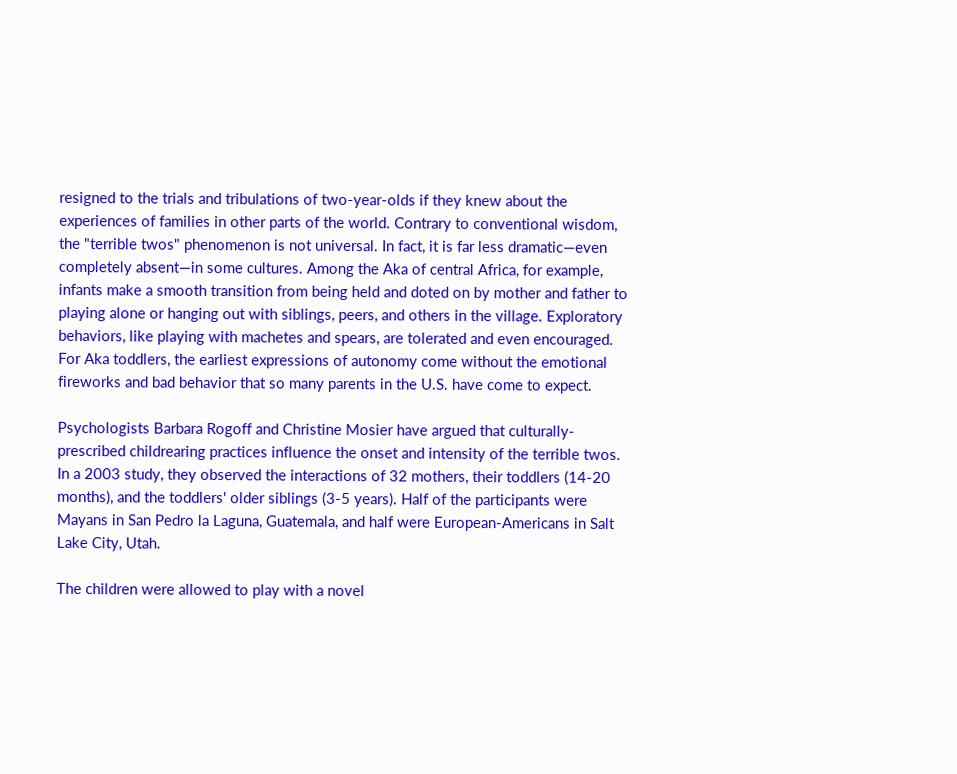resigned to the trials and tribulations of two-year-olds if they knew about the experiences of families in other parts of the world. Contrary to conventional wisdom, the "terrible twos" phenomenon is not universal. In fact, it is far less dramatic—even completely absent—in some cultures. Among the Aka of central Africa, for example, infants make a smooth transition from being held and doted on by mother and father to playing alone or hanging out with siblings, peers, and others in the village. Exploratory behaviors, like playing with machetes and spears, are tolerated and even encouraged. For Aka toddlers, the earliest expressions of autonomy come without the emotional fireworks and bad behavior that so many parents in the U.S. have come to expect.

Psychologists Barbara Rogoff and Christine Mosier have argued that culturally-prescribed childrearing practices influence the onset and intensity of the terrible twos. In a 2003 study, they observed the interactions of 32 mothers, their toddlers (14-20 months), and the toddlers' older siblings (3-5 years). Half of the participants were Mayans in San Pedro la Laguna, Guatemala, and half were European-Americans in Salt Lake City, Utah.

The children were allowed to play with a novel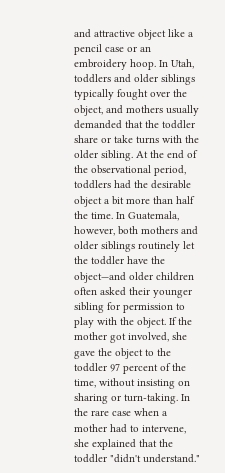and attractive object like a pencil case or an embroidery hoop. In Utah, toddlers and older siblings typically fought over the object, and mothers usually demanded that the toddler share or take turns with the older sibling. At the end of the observational period, toddlers had the desirable object a bit more than half the time. In Guatemala, however, both mothers and older siblings routinely let the toddler have the object—and older children often asked their younger sibling for permission to play with the object. If the mother got involved, she gave the object to the toddler 97 percent of the time, without insisting on sharing or turn-taking. In the rare case when a mother had to intervene, she explained that the toddler "didn't understand."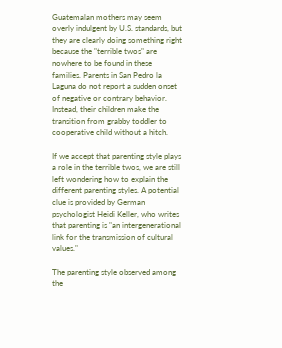Guatemalan mothers may seem overly indulgent by U.S. standards, but they are clearly doing something right because the "terrible twos" are nowhere to be found in these families. Parents in San Pedro la Laguna do not report a sudden onset of negative or contrary behavior. Instead, their children make the transition from grabby toddler to cooperative child without a hitch.

If we accept that parenting style plays a role in the terrible twos, we are still left wondering how to explain the different parenting styles. A potential clue is provided by German psychologist Heidi Keller, who writes that parenting is "an intergenerational link for the transmission of cultural values."

The parenting style observed among the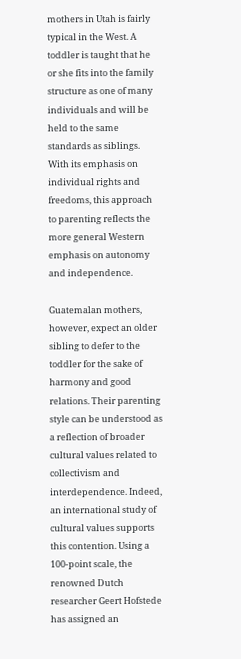mothers in Utah is fairly typical in the West. A toddler is taught that he or she fits into the family structure as one of many individuals and will be held to the same standards as siblings. With its emphasis on individual rights and freedoms, this approach to parenting reflects the more general Western emphasis on autonomy and independence.

Guatemalan mothers, however, expect an older sibling to defer to the toddler for the sake of harmony and good relations. Their parenting style can be understood as a reflection of broader cultural values related to collectivism and interdependence. Indeed, an international study of cultural values supports this contention. Using a 100-point scale, the renowned Dutch researcher Geert Hofstede has assigned an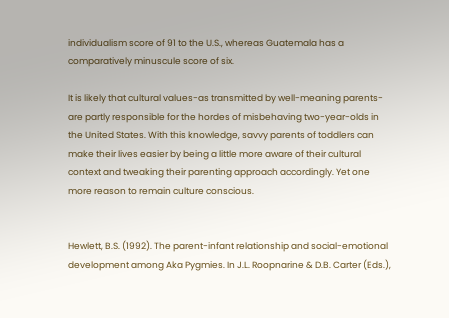individualism score of 91 to the U.S., whereas Guatemala has a comparatively minuscule score of six.

It is likely that cultural values-as transmitted by well-meaning parents-are partly responsible for the hordes of misbehaving two-year-olds in the United States. With this knowledge, savvy parents of toddlers can make their lives easier by being a little more aware of their cultural context and tweaking their parenting approach accordingly. Yet one more reason to remain culture conscious.


Hewlett, B.S. (1992). The parent-infant relationship and social-emotional development among Aka Pygmies. In J.L. Roopnarine & D.B. Carter (Eds.),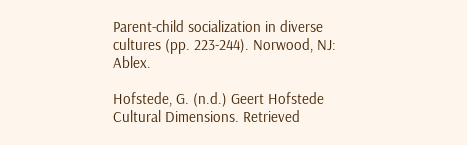Parent-child socialization in diverse cultures (pp. 223-244). Norwood, NJ: Ablex.

Hofstede, G. (n.d.) Geert Hofstede Cultural Dimensions. Retrieved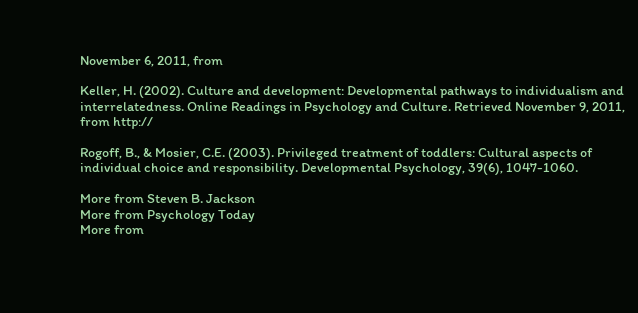November 6, 2011, from

Keller, H. (2002). Culture and development: Developmental pathways to individualism and interrelatedness. Online Readings in Psychology and Culture. Retrieved November 9, 2011, from http://

Rogoff, B., & Mosier, C.E. (2003). Privileged treatment of toddlers: Cultural aspects of individual choice and responsibility. Developmental Psychology, 39(6), 1047-1060.

More from Steven B. Jackson
More from Psychology Today
More from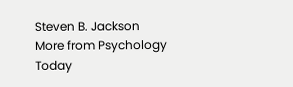Steven B. Jackson
More from Psychology Today